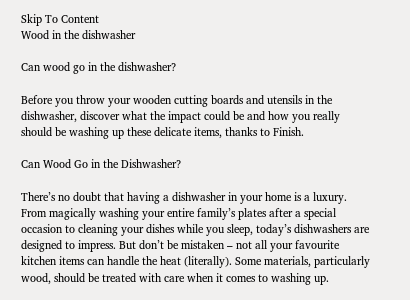Skip To Content
Wood in the dishwasher

Can wood go in the dishwasher?

Before you throw your wooden cutting boards and utensils in the dishwasher, discover what the impact could be and how you really should be washing up these delicate items, thanks to Finish.

Can Wood Go in the Dishwasher?

There’s no doubt that having a dishwasher in your home is a luxury. From magically washing your entire family’s plates after a special occasion to cleaning your dishes while you sleep, today’s dishwashers are designed to impress. But don’t be mistaken – not all your favourite kitchen items can handle the heat (literally). Some materials, particularly wood, should be treated with care when it comes to washing up.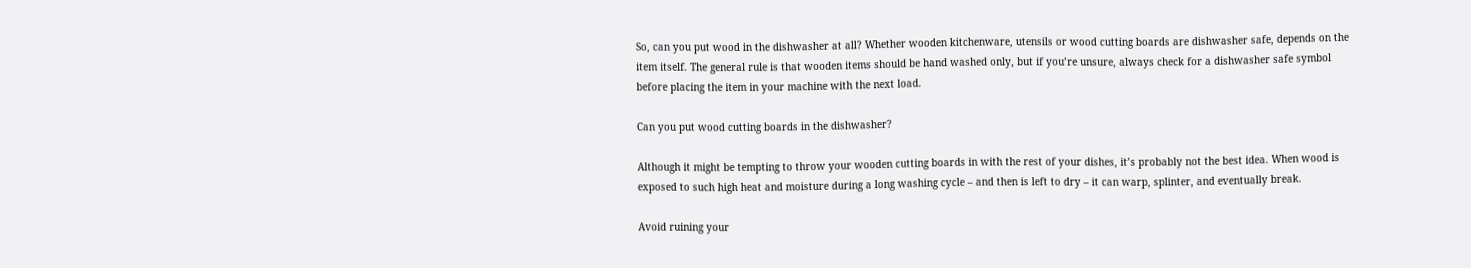So, can you put wood in the dishwasher at all? Whether wooden kitchenware, utensils or wood cutting boards are dishwasher safe, depends on the item itself. The general rule is that wooden items should be hand washed only, but if you’re unsure, always check for a dishwasher safe symbol before placing the item in your machine with the next load.

Can you put wood cutting boards in the dishwasher?

Although it might be tempting to throw your wooden cutting boards in with the rest of your dishes, it’s probably not the best idea. When wood is exposed to such high heat and moisture during a long washing cycle – and then is left to dry – it can warp, splinter, and eventually break.

Avoid ruining your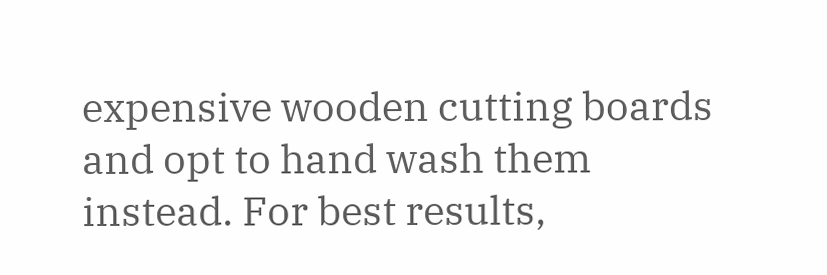expensive wooden cutting boards and opt to hand wash them instead. For best results,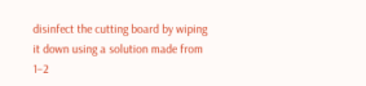disinfect the cutting board by wiping it down using a solution made from 1–2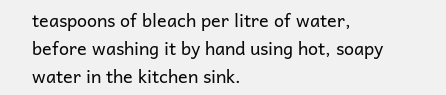teaspoons of bleach per litre of water, before washing it by hand using hot, soapy water in the kitchen sink.